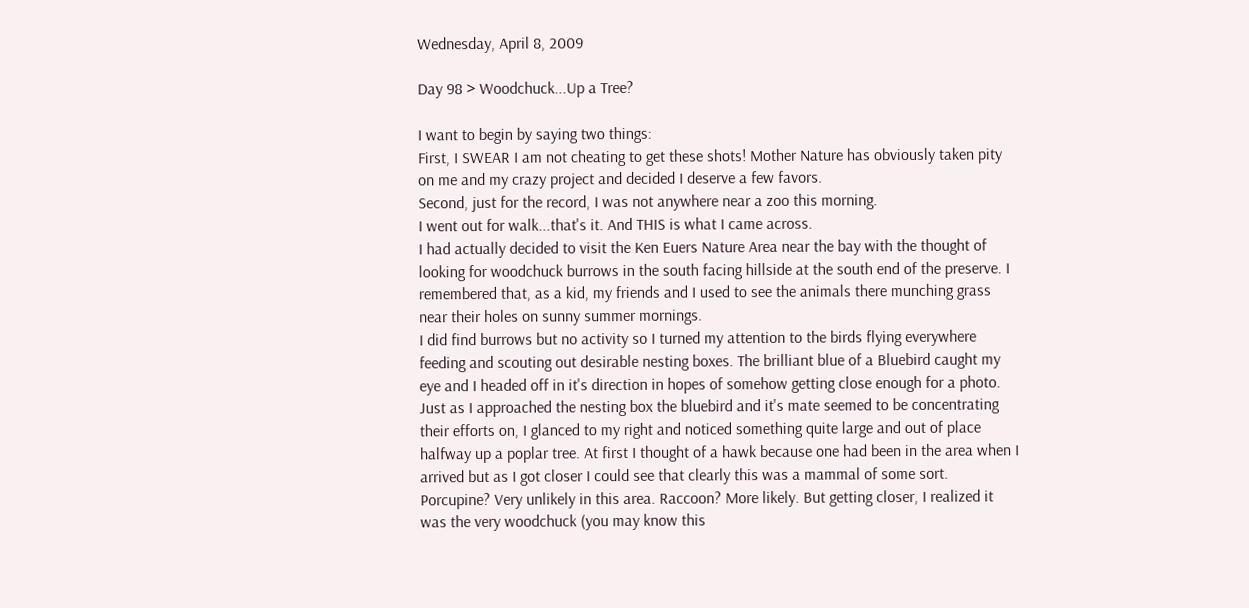Wednesday, April 8, 2009

Day 98 > Woodchuck...Up a Tree?

I want to begin by saying two things:
First, I SWEAR I am not cheating to get these shots! Mother Nature has obviously taken pity on me and my crazy project and decided I deserve a few favors.
Second, just for the record, I was not anywhere near a zoo this morning.
I went out for walk...that's it. And THIS is what I came across.
I had actually decided to visit the Ken Euers Nature Area near the bay with the thought of looking for woodchuck burrows in the south facing hillside at the south end of the preserve. I remembered that, as a kid, my friends and I used to see the animals there munching grass near their holes on sunny summer mornings.
I did find burrows but no activity so I turned my attention to the birds flying everywhere feeding and scouting out desirable nesting boxes. The brilliant blue of a Bluebird caught my eye and I headed off in it's direction in hopes of somehow getting close enough for a photo. Just as I approached the nesting box the bluebird and it's mate seemed to be concentrating their efforts on, I glanced to my right and noticed something quite large and out of place halfway up a poplar tree. At first I thought of a hawk because one had been in the area when I arrived but as I got closer I could see that clearly this was a mammal of some sort. Porcupine? Very unlikely in this area. Raccoon? More likely. But getting closer, I realized it was the very woodchuck (you may know this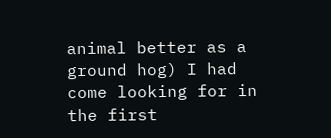animal better as a ground hog) I had come looking for in the first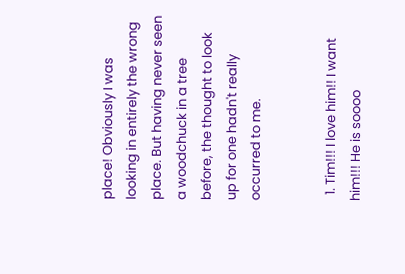place! Obviously I was looking in entirely the wrong place. But having never seen a woodchuck in a tree before, the thought to look up for one hadn't really occurred to me.


  1. Tim!!! I love him!! I want him!!! He is soooo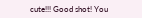cute!!! Good shot! You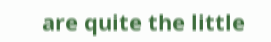are quite the little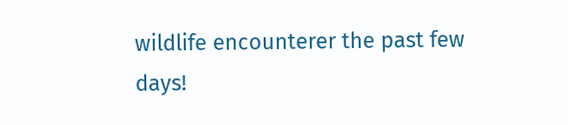wildlife encounterer the past few days!